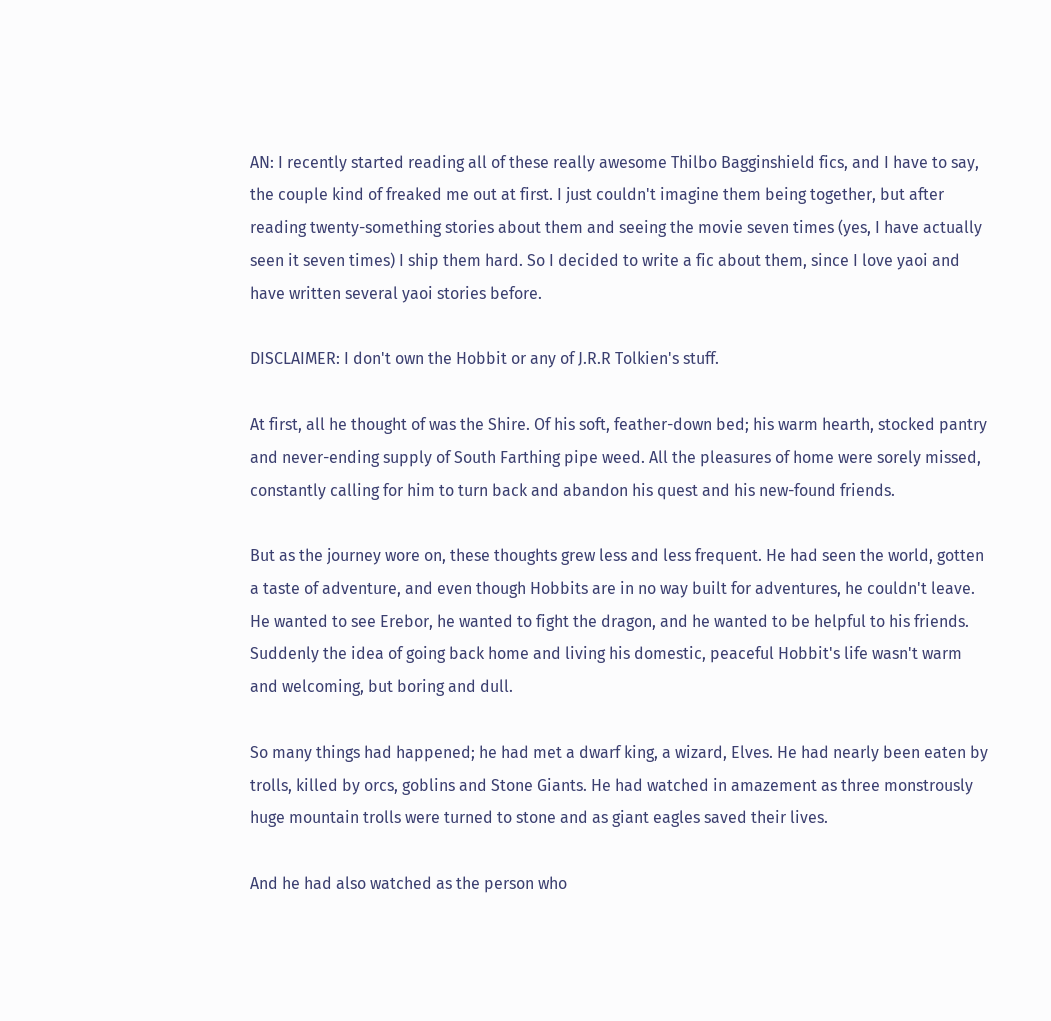AN: I recently started reading all of these really awesome Thilbo Bagginshield fics, and I have to say, the couple kind of freaked me out at first. I just couldn't imagine them being together, but after reading twenty-something stories about them and seeing the movie seven times (yes, I have actually seen it seven times) I ship them hard. So I decided to write a fic about them, since I love yaoi and have written several yaoi stories before.

DISCLAIMER: I don't own the Hobbit or any of J.R.R Tolkien's stuff.

At first, all he thought of was the Shire. Of his soft, feather-down bed; his warm hearth, stocked pantry and never-ending supply of South Farthing pipe weed. All the pleasures of home were sorely missed, constantly calling for him to turn back and abandon his quest and his new-found friends.

But as the journey wore on, these thoughts grew less and less frequent. He had seen the world, gotten a taste of adventure, and even though Hobbits are in no way built for adventures, he couldn't leave. He wanted to see Erebor, he wanted to fight the dragon, and he wanted to be helpful to his friends. Suddenly the idea of going back home and living his domestic, peaceful Hobbit's life wasn't warm and welcoming, but boring and dull.

So many things had happened; he had met a dwarf king, a wizard, Elves. He had nearly been eaten by trolls, killed by orcs, goblins and Stone Giants. He had watched in amazement as three monstrously huge mountain trolls were turned to stone and as giant eagles saved their lives.

And he had also watched as the person who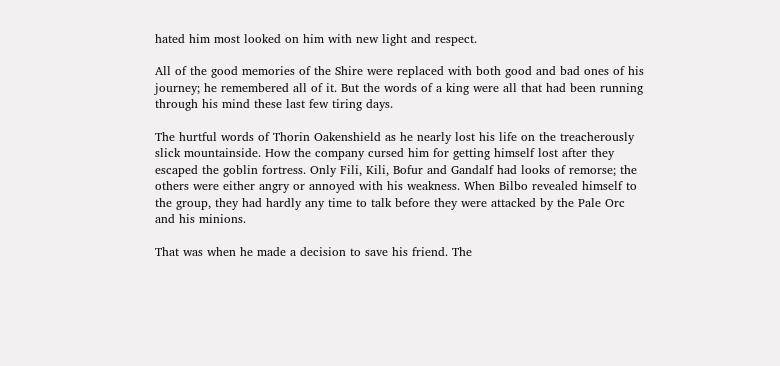hated him most looked on him with new light and respect.

All of the good memories of the Shire were replaced with both good and bad ones of his journey; he remembered all of it. But the words of a king were all that had been running through his mind these last few tiring days.

The hurtful words of Thorin Oakenshield as he nearly lost his life on the treacherously slick mountainside. How the company cursed him for getting himself lost after they escaped the goblin fortress. Only Fili, Kili, Bofur and Gandalf had looks of remorse; the others were either angry or annoyed with his weakness. When Bilbo revealed himself to the group, they had hardly any time to talk before they were attacked by the Pale Orc and his minions.

That was when he made a decision to save his friend. The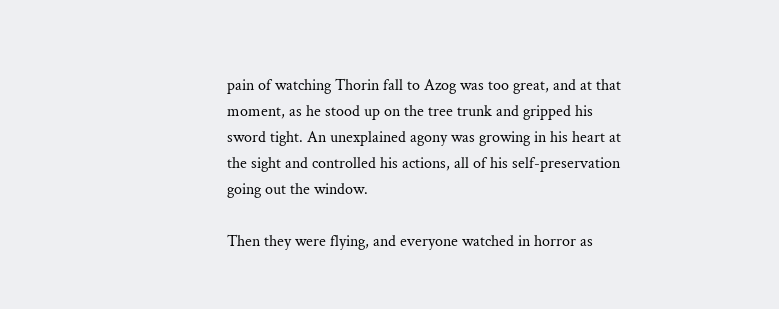pain of watching Thorin fall to Azog was too great, and at that moment, as he stood up on the tree trunk and gripped his sword tight. An unexplained agony was growing in his heart at the sight and controlled his actions, all of his self-preservation going out the window.

Then they were flying, and everyone watched in horror as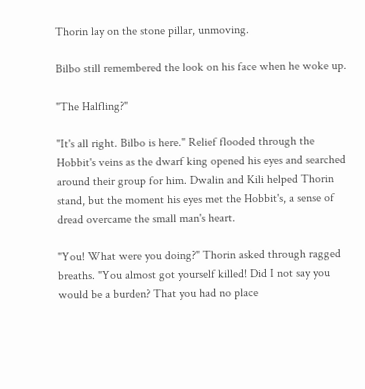Thorin lay on the stone pillar, unmoving.

Bilbo still remembered the look on his face when he woke up.

"The Halfling?"

"It's all right. Bilbo is here." Relief flooded through the Hobbit's veins as the dwarf king opened his eyes and searched around their group for him. Dwalin and Kili helped Thorin stand, but the moment his eyes met the Hobbit's, a sense of dread overcame the small man's heart.

"You! What were you doing?" Thorin asked through ragged breaths. "You almost got yourself killed! Did I not say you would be a burden? That you had no place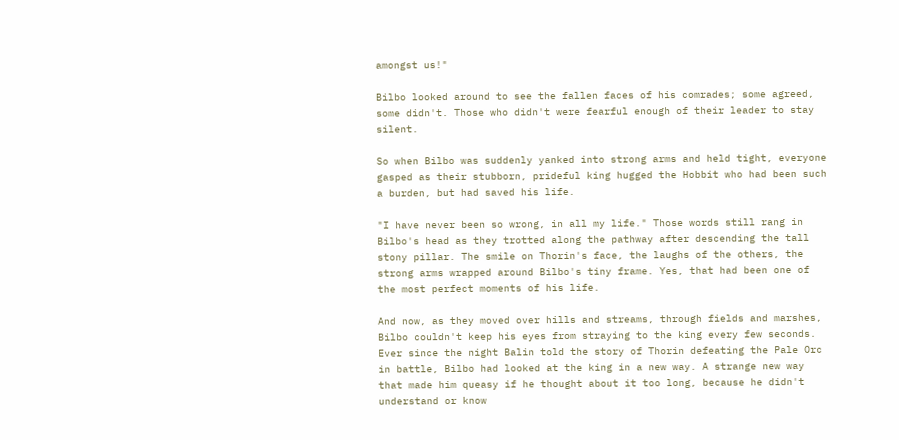amongst us!"

Bilbo looked around to see the fallen faces of his comrades; some agreed, some didn't. Those who didn't were fearful enough of their leader to stay silent.

So when Bilbo was suddenly yanked into strong arms and held tight, everyone gasped as their stubborn, prideful king hugged the Hobbit who had been such a burden, but had saved his life.

"I have never been so wrong, in all my life." Those words still rang in Bilbo's head as they trotted along the pathway after descending the tall stony pillar. The smile on Thorin's face, the laughs of the others, the strong arms wrapped around Bilbo's tiny frame. Yes, that had been one of the most perfect moments of his life.

And now, as they moved over hills and streams, through fields and marshes, Bilbo couldn't keep his eyes from straying to the king every few seconds. Ever since the night Balin told the story of Thorin defeating the Pale Orc in battle, Bilbo had looked at the king in a new way. A strange new way that made him queasy if he thought about it too long, because he didn't understand or know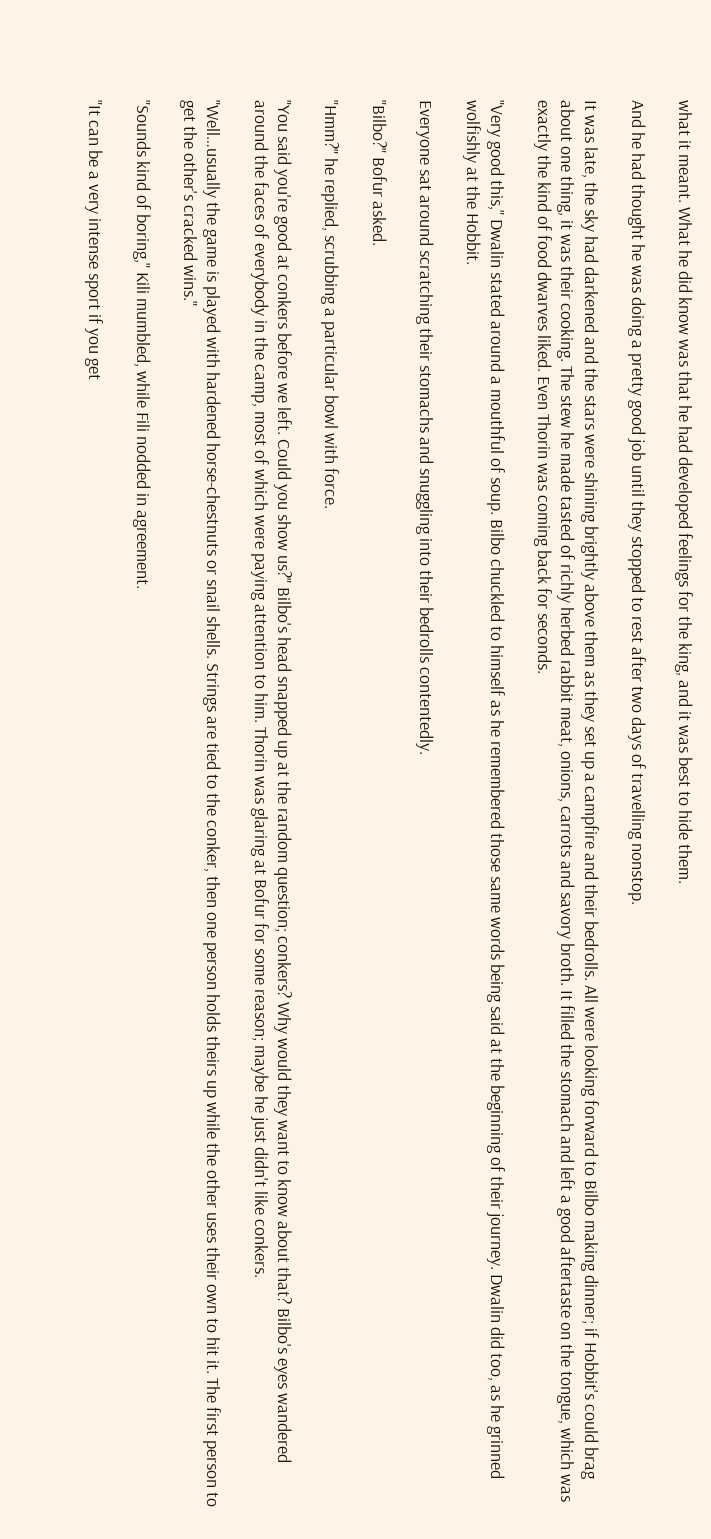what it meant. What he did know was that he had developed feelings for the king, and it was best to hide them.

And he had thought he was doing a pretty good job until they stopped to rest after two days of travelling nonstop.

It was late, the sky had darkened and the stars were shining brightly above them as they set up a campfire and their bedrolls. All were looking forward to Bilbo making dinner; if Hobbit's could brag about one thing, it was their cooking. The stew he made tasted of richly herbed rabbit meat, onions, carrots and savory broth. It filled the stomach and left a good aftertaste on the tongue, which was exactly the kind of food dwarves liked. Even Thorin was coming back for seconds.

"Very good this," Dwalin stated around a mouthful of soup. Bilbo chuckled to himself as he remembered those same words being said at the beginning of their journey. Dwalin did too, as he grinned wolfishly at the Hobbit.

Everyone sat around scratching their stomachs and snuggling into their bedrolls contentedly.

"Bilbo?" Bofur asked.

"Hmm?" he replied, scrubbing a particular bowl with force.

"You said you're good at conkers before we left. Could you show us?" Bilbo's head snapped up at the random question; conkers? Why would they want to know about that? Bilbo's eyes wandered around the faces of everybody in the camp, most of which were paying attention to him. Thorin was glaring at Bofur for some reason; maybe he just didn't like conkers.

"Well…usually the game is played with hardened horse-chestnuts or snail shells. Strings are tied to the conker, then one person holds theirs up while the other uses their own to hit it. The first person to get the other's cracked wins."

"Sounds kind of boring," Kili mumbled, while Fili nodded in agreement.

"It can be a very intense sport if you get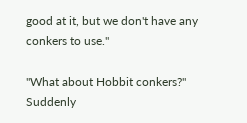good at it, but we don't have any conkers to use."

"What about Hobbit conkers?" Suddenly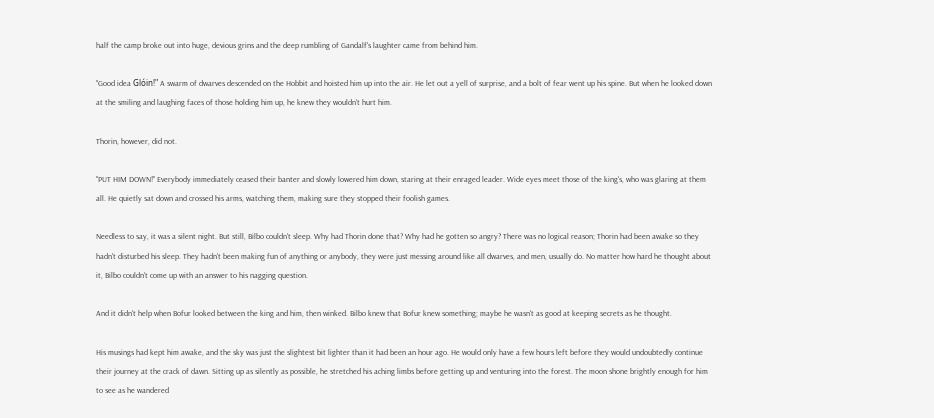half the camp broke out into huge, devious grins and the deep rumbling of Gandalf's laughter came from behind him.

"Good idea Glóin!" A swarm of dwarves descended on the Hobbit and hoisted him up into the air. He let out a yell of surprise, and a bolt of fear went up his spine. But when he looked down at the smiling and laughing faces of those holding him up, he knew they wouldn't hurt him.

Thorin, however, did not.

"PUT HIM DOWN!" Everybody immediately ceased their banter and slowly lowered him down, staring at their enraged leader. Wide eyes meet those of the king's, who was glaring at them all. He quietly sat down and crossed his arms, watching them, making sure they stopped their foolish games.

Needless to say, it was a silent night. But still, Bilbo couldn't sleep. Why had Thorin done that? Why had he gotten so angry? There was no logical reason; Thorin had been awake so they hadn't disturbed his sleep. They hadn't been making fun of anything or anybody, they were just messing around like all dwarves, and men, usually do. No matter how hard he thought about it, Bilbo couldn't come up with an answer to his nagging question.

And it didn't help when Bofur looked between the king and him, then winked. Bilbo knew that Bofur knew something; maybe he wasn't as good at keeping secrets as he thought.

His musings had kept him awake, and the sky was just the slightest bit lighter than it had been an hour ago. He would only have a few hours left before they would undoubtedly continue their journey at the crack of dawn. Sitting up as silently as possible, he stretched his aching limbs before getting up and venturing into the forest. The moon shone brightly enough for him to see as he wandered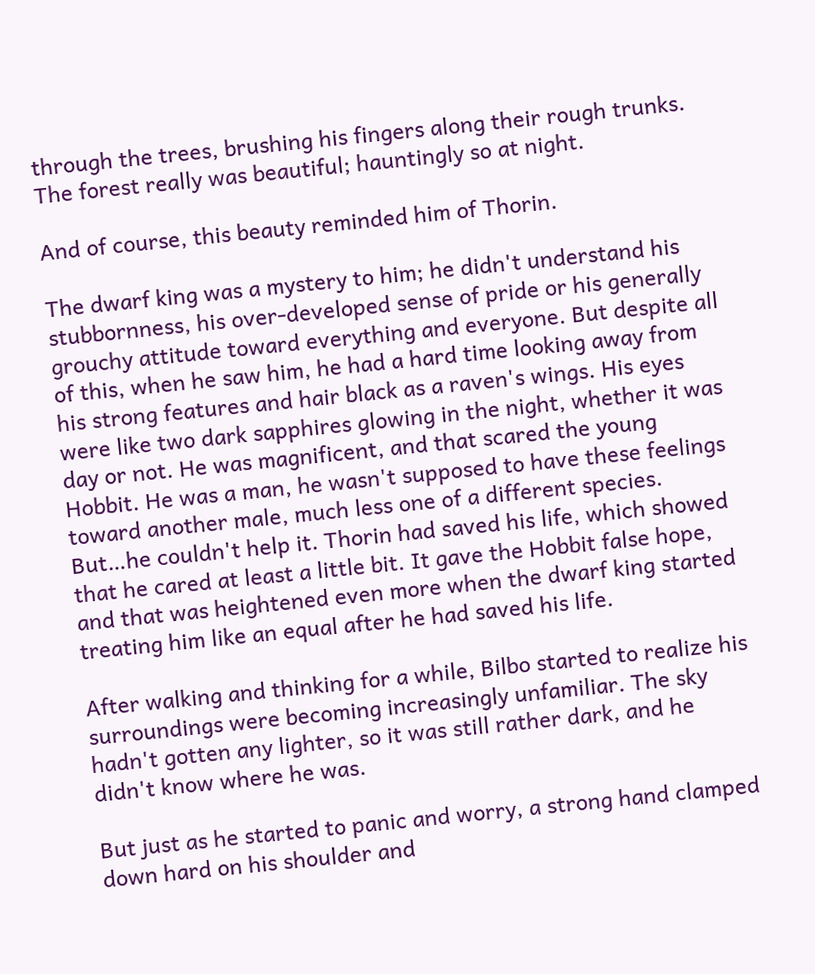through the trees, brushing his fingers along their rough trunks. The forest really was beautiful; hauntingly so at night.

And of course, this beauty reminded him of Thorin.

The dwarf king was a mystery to him; he didn't understand his stubbornness, his over-developed sense of pride or his generally grouchy attitude toward everything and everyone. But despite all of this, when he saw him, he had a hard time looking away from his strong features and hair black as a raven's wings. His eyes were like two dark sapphires glowing in the night, whether it was day or not. He was magnificent, and that scared the young Hobbit. He was a man, he wasn't supposed to have these feelings toward another male, much less one of a different species. But…he couldn't help it. Thorin had saved his life, which showed that he cared at least a little bit. It gave the Hobbit false hope, and that was heightened even more when the dwarf king started treating him like an equal after he had saved his life.

After walking and thinking for a while, Bilbo started to realize his surroundings were becoming increasingly unfamiliar. The sky hadn't gotten any lighter, so it was still rather dark, and he didn't know where he was.

But just as he started to panic and worry, a strong hand clamped down hard on his shoulder and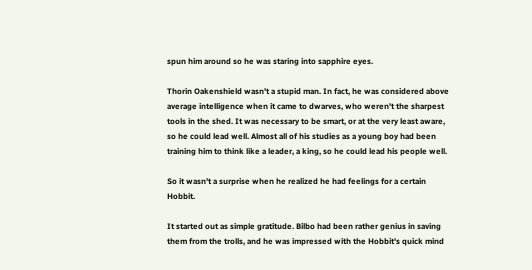spun him around so he was staring into sapphire eyes.

Thorin Oakenshield wasn't a stupid man. In fact, he was considered above average intelligence when it came to dwarves, who weren't the sharpest tools in the shed. It was necessary to be smart, or at the very least aware, so he could lead well. Almost all of his studies as a young boy had been training him to think like a leader, a king, so he could lead his people well.

So it wasn't a surprise when he realized he had feelings for a certain Hobbit.

It started out as simple gratitude. Bilbo had been rather genius in saving them from the trolls, and he was impressed with the Hobbit's quick mind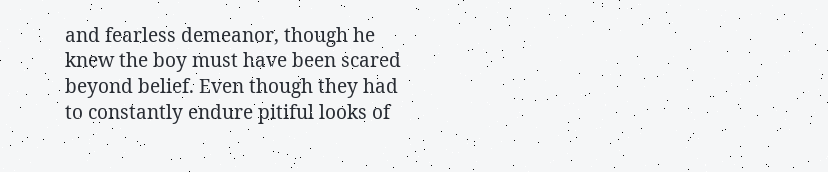and fearless demeanor, though he knew the boy must have been scared beyond belief. Even though they had to constantly endure pitiful looks of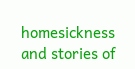homesickness and stories of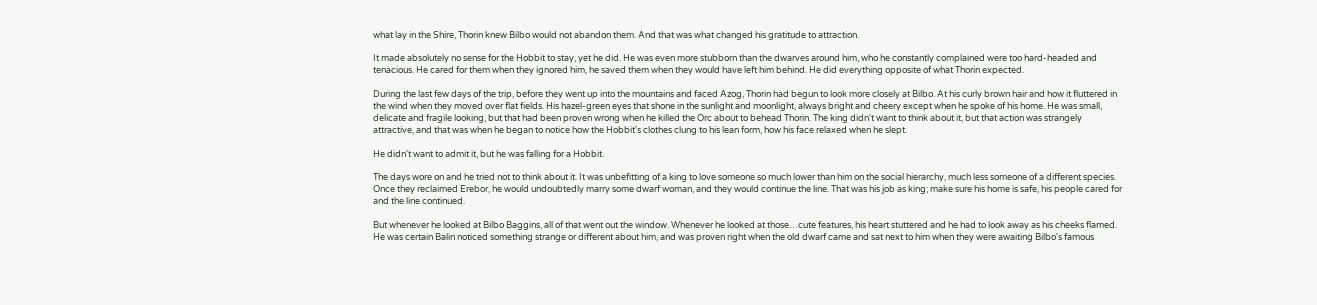what lay in the Shire, Thorin knew Bilbo would not abandon them. And that was what changed his gratitude to attraction.

It made absolutely no sense for the Hobbit to stay, yet he did. He was even more stubborn than the dwarves around him, who he constantly complained were too hard-headed and tenacious. He cared for them when they ignored him, he saved them when they would have left him behind. He did everything opposite of what Thorin expected.

During the last few days of the trip, before they went up into the mountains and faced Azog, Thorin had begun to look more closely at Bilbo. At his curly brown hair and how it fluttered in the wind when they moved over flat fields. His hazel-green eyes that shone in the sunlight and moonlight, always bright and cheery except when he spoke of his home. He was small, delicate and fragile looking, but that had been proven wrong when he killed the Orc about to behead Thorin. The king didn't want to think about it, but that action was strangely attractive, and that was when he began to notice how the Hobbit's clothes clung to his lean form, how his face relaxed when he slept.

He didn't want to admit it, but he was falling for a Hobbit.

The days wore on and he tried not to think about it. It was unbefitting of a king to love someone so much lower than him on the social hierarchy, much less someone of a different species. Once they reclaimed Erebor, he would undoubtedly marry some dwarf woman, and they would continue the line. That was his job as king; make sure his home is safe, his people cared for and the line continued.

But whenever he looked at Bilbo Baggins, all of that went out the window. Whenever he looked at those…cute features, his heart stuttered and he had to look away as his cheeks flamed. He was certain Balin noticed something strange or different about him, and was proven right when the old dwarf came and sat next to him when they were awaiting Bilbo's famous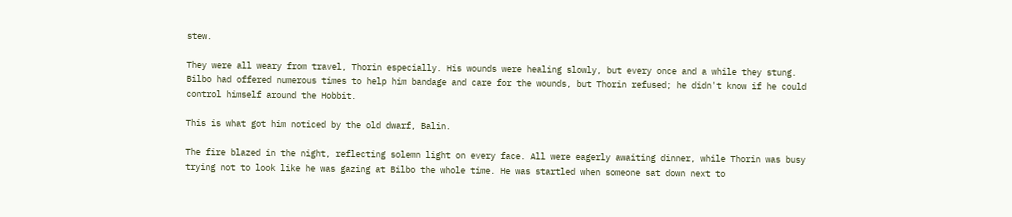stew.

They were all weary from travel, Thorin especially. His wounds were healing slowly, but every once and a while they stung. Bilbo had offered numerous times to help him bandage and care for the wounds, but Thorin refused; he didn't know if he could control himself around the Hobbit.

This is what got him noticed by the old dwarf, Balin.

The fire blazed in the night, reflecting solemn light on every face. All were eagerly awaiting dinner, while Thorin was busy trying not to look like he was gazing at Bilbo the whole time. He was startled when someone sat down next to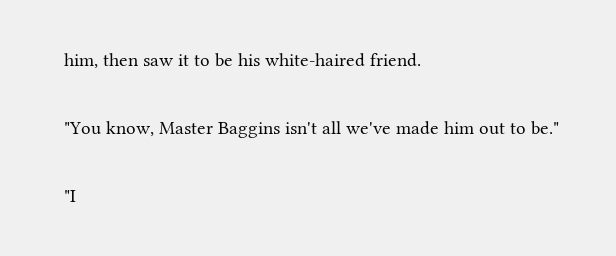him, then saw it to be his white-haired friend.

"You know, Master Baggins isn't all we've made him out to be."

"I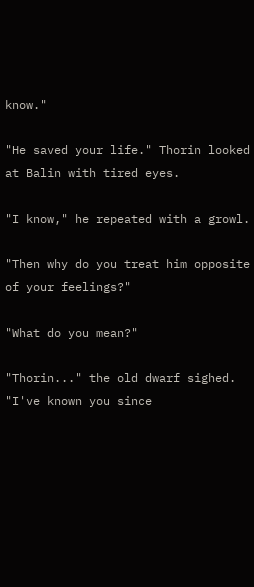know."

"He saved your life." Thorin looked at Balin with tired eyes.

"I know," he repeated with a growl.

"Then why do you treat him opposite of your feelings?"

"What do you mean?"

"Thorin..." the old dwarf sighed. "I've known you since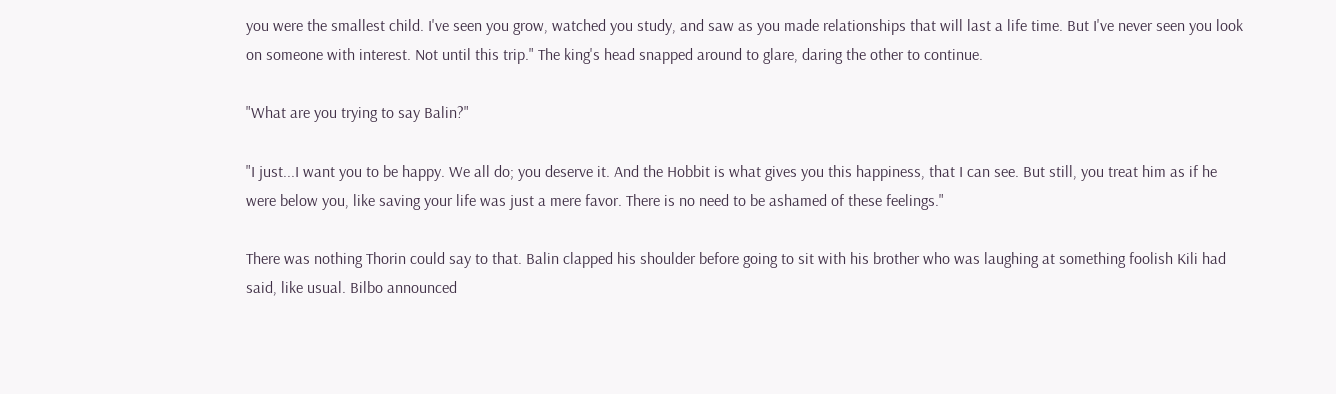you were the smallest child. I've seen you grow, watched you study, and saw as you made relationships that will last a life time. But I've never seen you look on someone with interest. Not until this trip." The king's head snapped around to glare, daring the other to continue.

"What are you trying to say Balin?"

"I just...I want you to be happy. We all do; you deserve it. And the Hobbit is what gives you this happiness, that I can see. But still, you treat him as if he were below you, like saving your life was just a mere favor. There is no need to be ashamed of these feelings."

There was nothing Thorin could say to that. Balin clapped his shoulder before going to sit with his brother who was laughing at something foolish Kili had said, like usual. Bilbo announced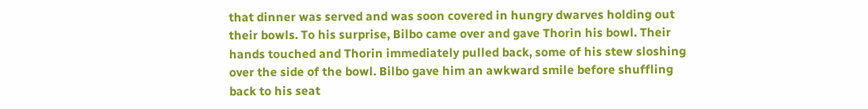that dinner was served and was soon covered in hungry dwarves holding out their bowls. To his surprise, Bilbo came over and gave Thorin his bowl. Their hands touched and Thorin immediately pulled back, some of his stew sloshing over the side of the bowl. Bilbo gave him an awkward smile before shuffling back to his seat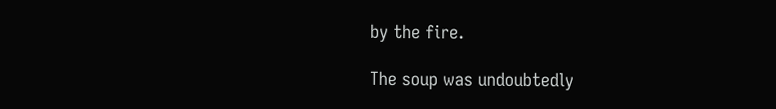by the fire.

The soup was undoubtedly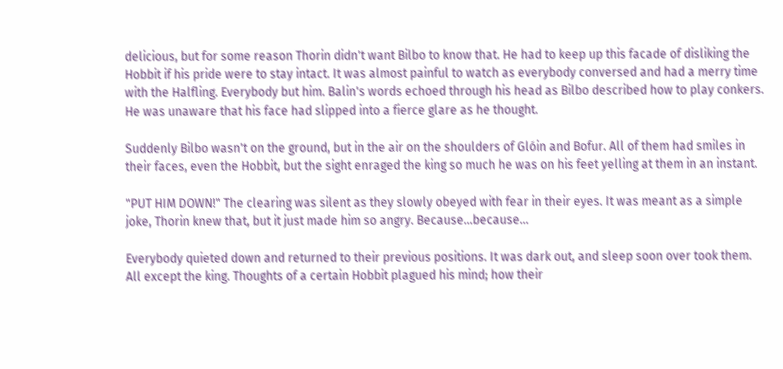delicious, but for some reason Thorin didn't want Bilbo to know that. He had to keep up this facade of disliking the Hobbit if his pride were to stay intact. It was almost painful to watch as everybody conversed and had a merry time with the Halfling. Everybody but him. Balin's words echoed through his head as Bilbo described how to play conkers. He was unaware that his face had slipped into a fierce glare as he thought.

Suddenly Bilbo wasn't on the ground, but in the air on the shoulders of Glóin and Bofur. All of them had smiles in their faces, even the Hobbit, but the sight enraged the king so much he was on his feet yelling at them in an instant.

"PUT HIM DOWN!" The clearing was silent as they slowly obeyed with fear in their eyes. It was meant as a simple joke, Thorin knew that, but it just made him so angry. Because...because...

Everybody quieted down and returned to their previous positions. It was dark out, and sleep soon over took them. All except the king. Thoughts of a certain Hobbit plagued his mind; how their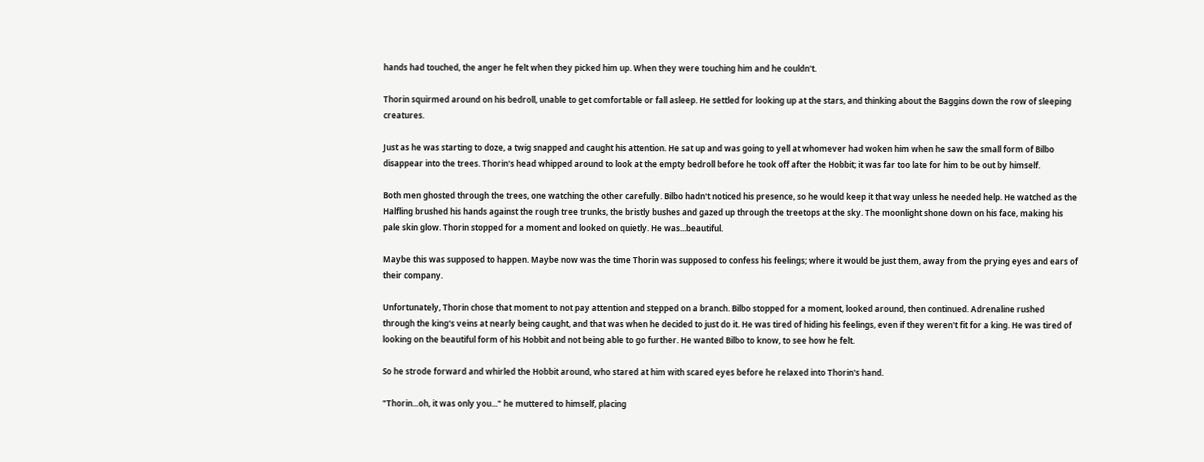hands had touched, the anger he felt when they picked him up. When they were touching him and he couldn't.

Thorin squirmed around on his bedroll, unable to get comfortable or fall asleep. He settled for looking up at the stars, and thinking about the Baggins down the row of sleeping creatures.

Just as he was starting to doze, a twig snapped and caught his attention. He sat up and was going to yell at whomever had woken him when he saw the small form of Bilbo disappear into the trees. Thorin's head whipped around to look at the empty bedroll before he took off after the Hobbit; it was far too late for him to be out by himself.

Both men ghosted through the trees, one watching the other carefully. Bilbo hadn't noticed his presence, so he would keep it that way unless he needed help. He watched as the Halfling brushed his hands against the rough tree trunks, the bristly bushes and gazed up through the treetops at the sky. The moonlight shone down on his face, making his pale skin glow. Thorin stopped for a moment and looked on quietly. He was...beautiful.

Maybe this was supposed to happen. Maybe now was the time Thorin was supposed to confess his feelings; where it would be just them, away from the prying eyes and ears of their company.

Unfortunately, Thorin chose that moment to not pay attention and stepped on a branch. Bilbo stopped for a moment, looked around, then continued. Adrenaline rushed through the king's veins at nearly being caught, and that was when he decided to just do it. He was tired of hiding his feelings, even if they weren't fit for a king. He was tired of looking on the beautiful form of his Hobbit and not being able to go further. He wanted Bilbo to know, to see how he felt.

So he strode forward and whirled the Hobbit around, who stared at him with scared eyes before he relaxed into Thorin's hand.

"Thorin...oh, it was only you..." he muttered to himself, placing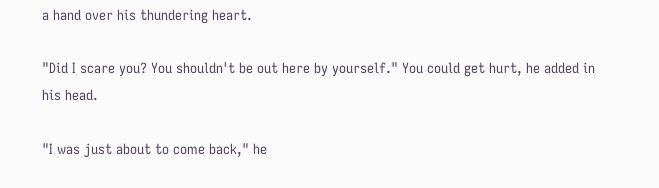a hand over his thundering heart.

"Did I scare you? You shouldn't be out here by yourself." You could get hurt, he added in his head.

"I was just about to come back," he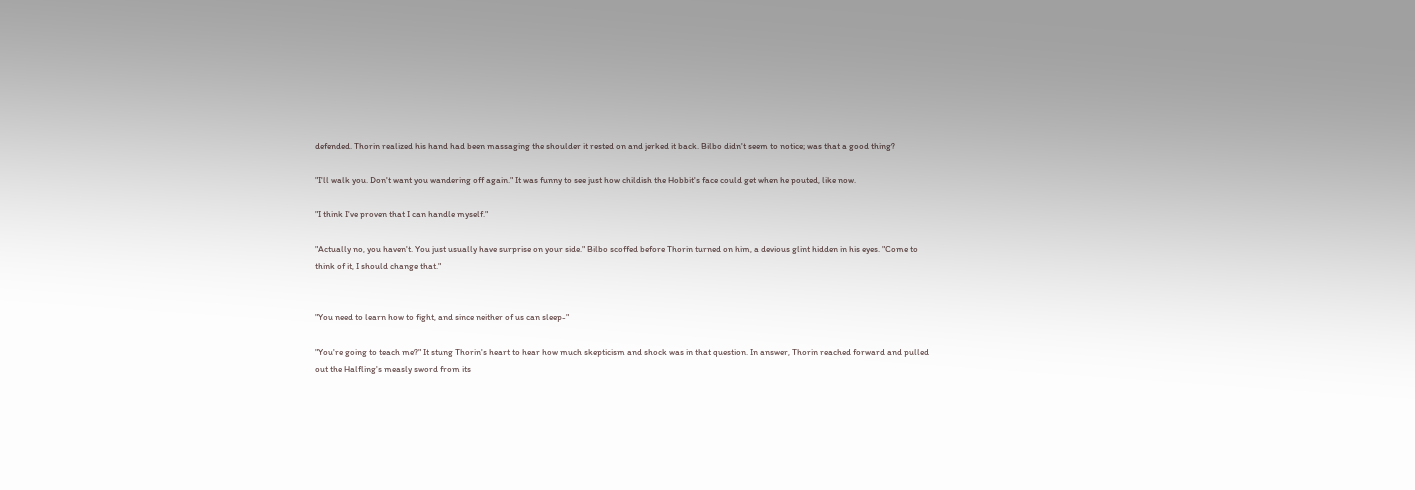defended. Thorin realized his hand had been massaging the shoulder it rested on and jerked it back. Bilbo didn't seem to notice; was that a good thing?

"I'll walk you. Don't want you wandering off again." It was funny to see just how childish the Hobbit's face could get when he pouted, like now.

"I think I've proven that I can handle myself."

"Actually no, you haven't. You just usually have surprise on your side." Bilbo scoffed before Thorin turned on him, a devious glint hidden in his eyes. "Come to think of it, I should change that."


"You need to learn how to fight, and since neither of us can sleep-"

"You're going to teach me?" It stung Thorin's heart to hear how much skepticism and shock was in that question. In answer, Thorin reached forward and pulled out the Halfling's measly sword from its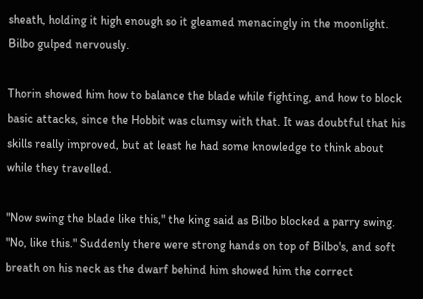sheath, holding it high enough so it gleamed menacingly in the moonlight. Bilbo gulped nervously.

Thorin showed him how to balance the blade while fighting, and how to block basic attacks, since the Hobbit was clumsy with that. It was doubtful that his skills really improved, but at least he had some knowledge to think about while they travelled.

"Now swing the blade like this," the king said as Bilbo blocked a parry swing. "No, like this." Suddenly there were strong hands on top of Bilbo's, and soft breath on his neck as the dwarf behind him showed him the correct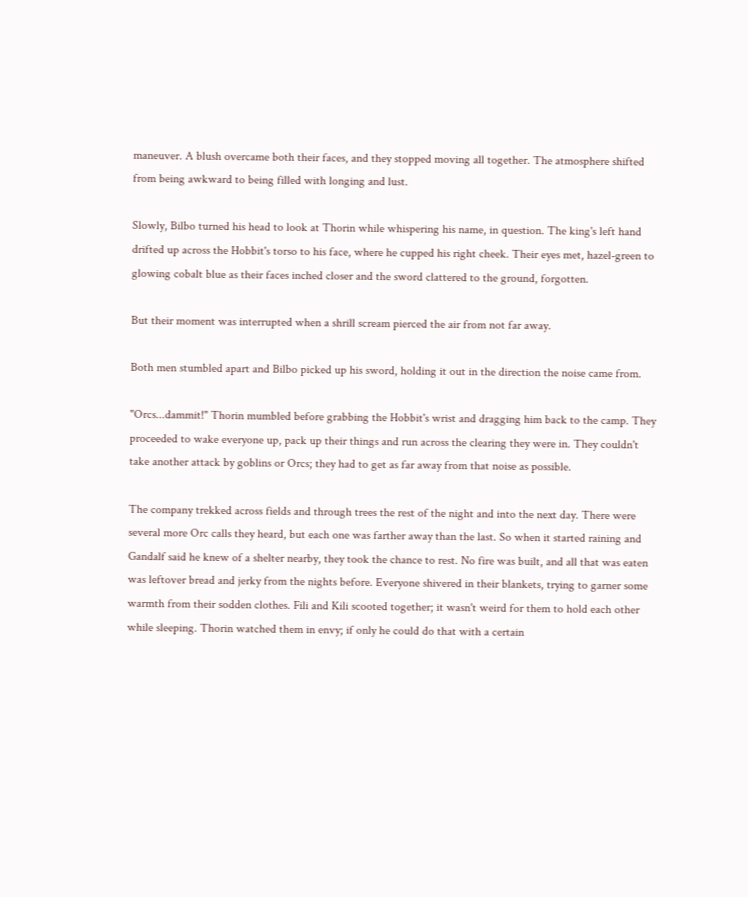maneuver. A blush overcame both their faces, and they stopped moving all together. The atmosphere shifted from being awkward to being filled with longing and lust.

Slowly, Bilbo turned his head to look at Thorin while whispering his name, in question. The king's left hand drifted up across the Hobbit's torso to his face, where he cupped his right cheek. Their eyes met, hazel-green to glowing cobalt blue as their faces inched closer and the sword clattered to the ground, forgotten.

But their moment was interrupted when a shrill scream pierced the air from not far away.

Both men stumbled apart and Bilbo picked up his sword, holding it out in the direction the noise came from.

"Orcs...dammit!" Thorin mumbled before grabbing the Hobbit's wrist and dragging him back to the camp. They proceeded to wake everyone up, pack up their things and run across the clearing they were in. They couldn't take another attack by goblins or Orcs; they had to get as far away from that noise as possible.

The company trekked across fields and through trees the rest of the night and into the next day. There were several more Orc calls they heard, but each one was farther away than the last. So when it started raining and Gandalf said he knew of a shelter nearby, they took the chance to rest. No fire was built, and all that was eaten was leftover bread and jerky from the nights before. Everyone shivered in their blankets, trying to garner some warmth from their sodden clothes. Fili and Kili scooted together; it wasn't weird for them to hold each other while sleeping. Thorin watched them in envy; if only he could do that with a certain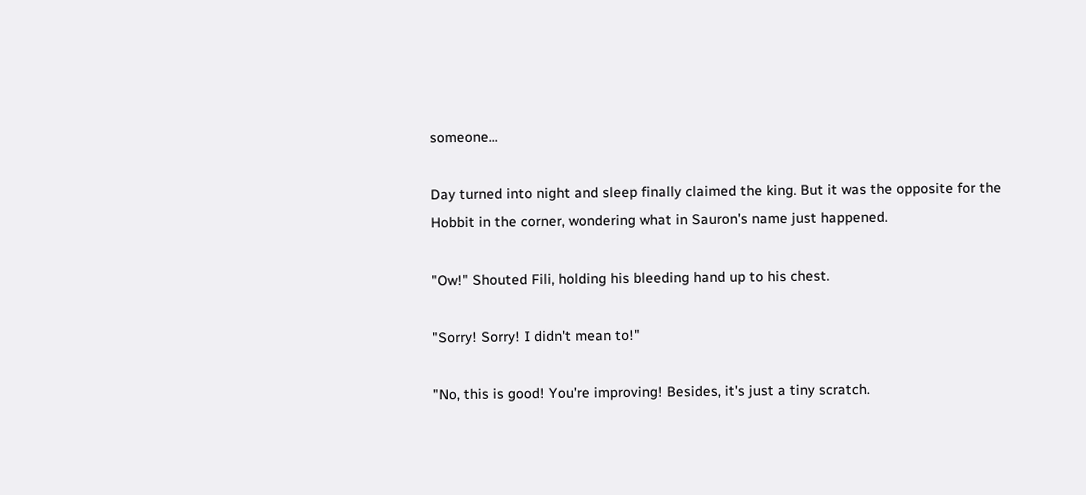someone...

Day turned into night and sleep finally claimed the king. But it was the opposite for the Hobbit in the corner, wondering what in Sauron's name just happened.

"Ow!" Shouted Fili, holding his bleeding hand up to his chest.

"Sorry! Sorry! I didn't mean to!"

"No, this is good! You're improving! Besides, it's just a tiny scratch.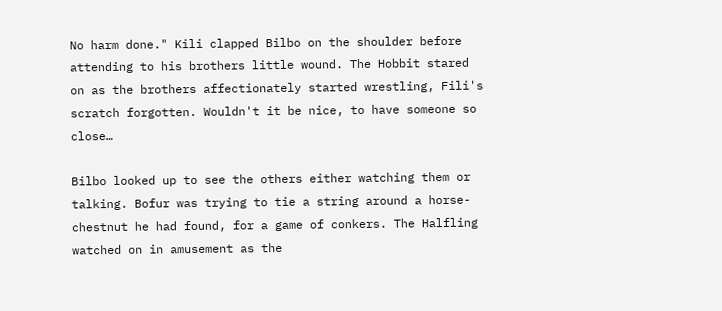No harm done." Kili clapped Bilbo on the shoulder before attending to his brothers little wound. The Hobbit stared on as the brothers affectionately started wrestling, Fili's scratch forgotten. Wouldn't it be nice, to have someone so close…

Bilbo looked up to see the others either watching them or talking. Bofur was trying to tie a string around a horse-chestnut he had found, for a game of conkers. The Halfling watched on in amusement as the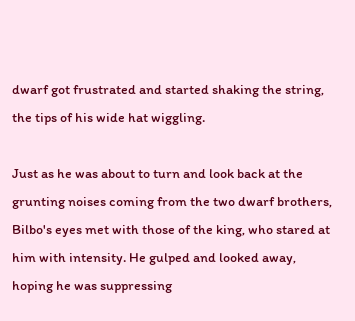dwarf got frustrated and started shaking the string, the tips of his wide hat wiggling.

Just as he was about to turn and look back at the grunting noises coming from the two dwarf brothers, Bilbo's eyes met with those of the king, who stared at him with intensity. He gulped and looked away, hoping he was suppressing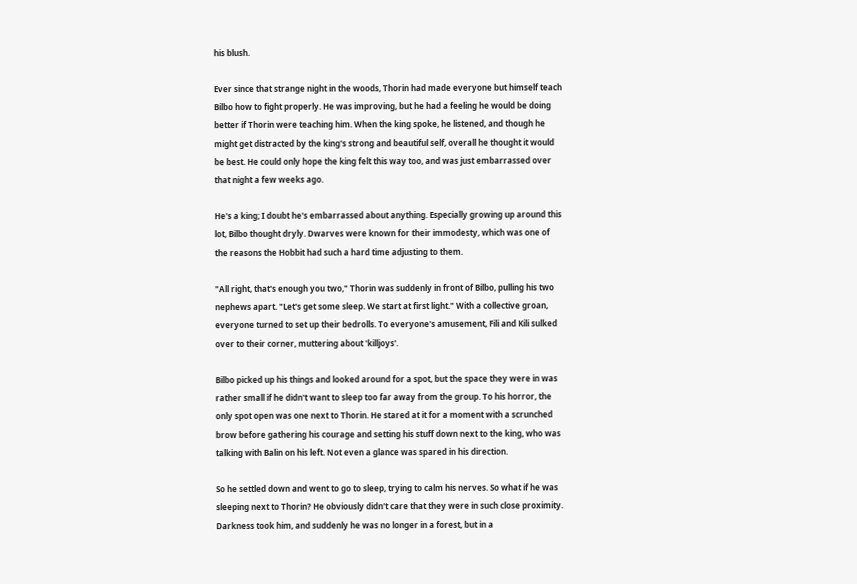his blush.

Ever since that strange night in the woods, Thorin had made everyone but himself teach Bilbo how to fight properly. He was improving, but he had a feeling he would be doing better if Thorin were teaching him. When the king spoke, he listened, and though he might get distracted by the king's strong and beautiful self, overall he thought it would be best. He could only hope the king felt this way too, and was just embarrassed over that night a few weeks ago.

He's a king; I doubt he's embarrassed about anything. Especially growing up around this lot, Bilbo thought dryly. Dwarves were known for their immodesty, which was one of the reasons the Hobbit had such a hard time adjusting to them.

"All right, that's enough you two," Thorin was suddenly in front of Bilbo, pulling his two nephews apart. "Let's get some sleep. We start at first light." With a collective groan, everyone turned to set up their bedrolls. To everyone's amusement, Fili and Kili sulked over to their corner, muttering about 'killjoys'.

Bilbo picked up his things and looked around for a spot, but the space they were in was rather small if he didn't want to sleep too far away from the group. To his horror, the only spot open was one next to Thorin. He stared at it for a moment with a scrunched brow before gathering his courage and setting his stuff down next to the king, who was talking with Balin on his left. Not even a glance was spared in his direction.

So he settled down and went to go to sleep, trying to calm his nerves. So what if he was sleeping next to Thorin? He obviously didn't care that they were in such close proximity. Darkness took him, and suddenly he was no longer in a forest, but in a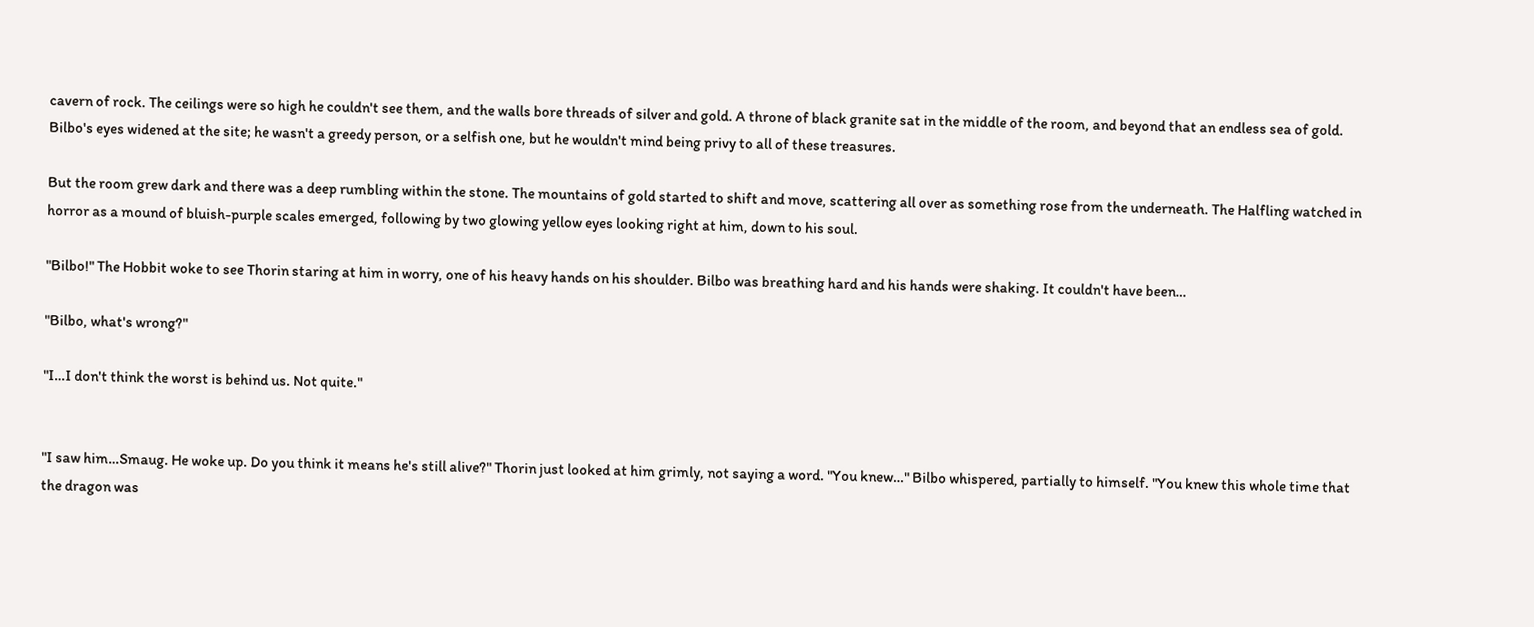cavern of rock. The ceilings were so high he couldn't see them, and the walls bore threads of silver and gold. A throne of black granite sat in the middle of the room, and beyond that an endless sea of gold. Bilbo's eyes widened at the site; he wasn't a greedy person, or a selfish one, but he wouldn't mind being privy to all of these treasures.

But the room grew dark and there was a deep rumbling within the stone. The mountains of gold started to shift and move, scattering all over as something rose from the underneath. The Halfling watched in horror as a mound of bluish-purple scales emerged, following by two glowing yellow eyes looking right at him, down to his soul.

"Bilbo!" The Hobbit woke to see Thorin staring at him in worry, one of his heavy hands on his shoulder. Bilbo was breathing hard and his hands were shaking. It couldn't have been…

"Bilbo, what's wrong?"

"I…I don't think the worst is behind us. Not quite."


"I saw him…Smaug. He woke up. Do you think it means he's still alive?" Thorin just looked at him grimly, not saying a word. "You knew…" Bilbo whispered, partially to himself. "You knew this whole time that the dragon was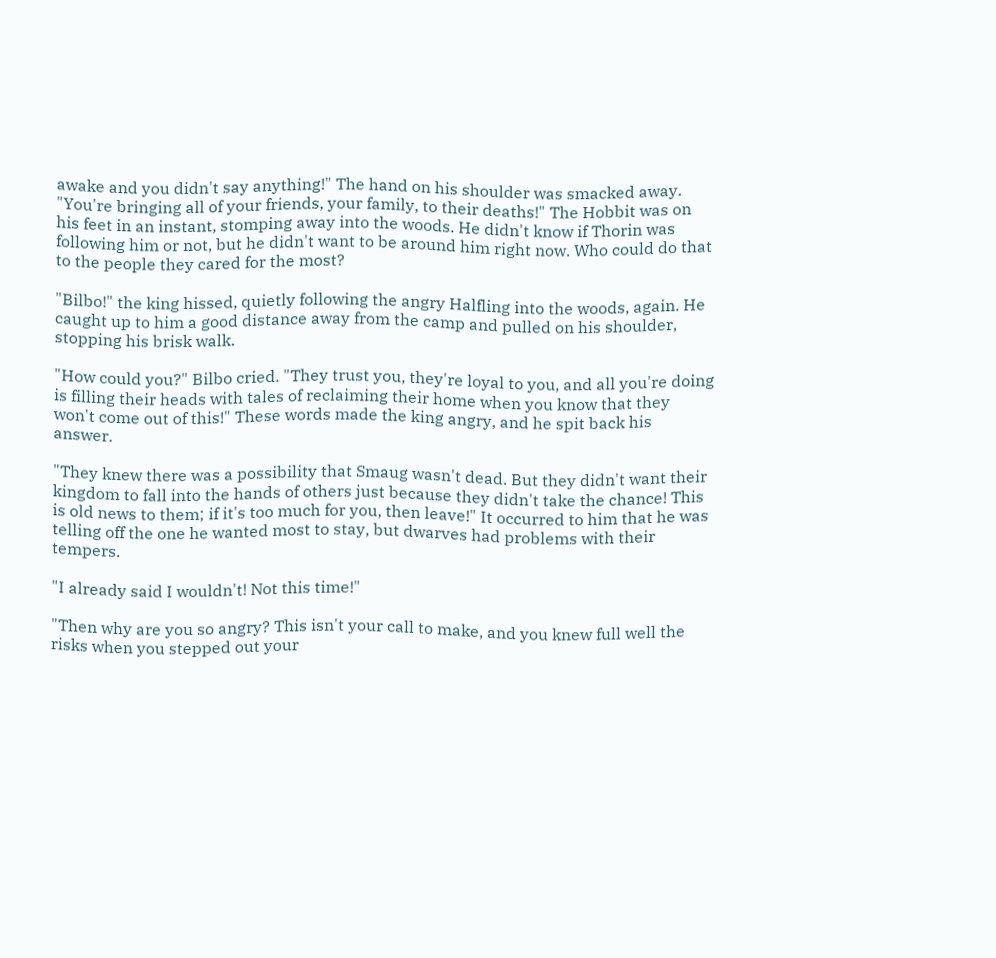awake and you didn't say anything!" The hand on his shoulder was smacked away. "You're bringing all of your friends, your family, to their deaths!" The Hobbit was on his feet in an instant, stomping away into the woods. He didn't know if Thorin was following him or not, but he didn't want to be around him right now. Who could do that to the people they cared for the most?

"Bilbo!" the king hissed, quietly following the angry Halfling into the woods, again. He caught up to him a good distance away from the camp and pulled on his shoulder, stopping his brisk walk.

"How could you?" Bilbo cried. "They trust you, they're loyal to you, and all you're doing is filling their heads with tales of reclaiming their home when you know that they won't come out of this!" These words made the king angry, and he spit back his answer.

"They knew there was a possibility that Smaug wasn't dead. But they didn't want their kingdom to fall into the hands of others just because they didn't take the chance! This is old news to them; if it's too much for you, then leave!" It occurred to him that he was telling off the one he wanted most to stay, but dwarves had problems with their tempers.

"I already said I wouldn't! Not this time!"

"Then why are you so angry? This isn't your call to make, and you knew full well the risks when you stepped out your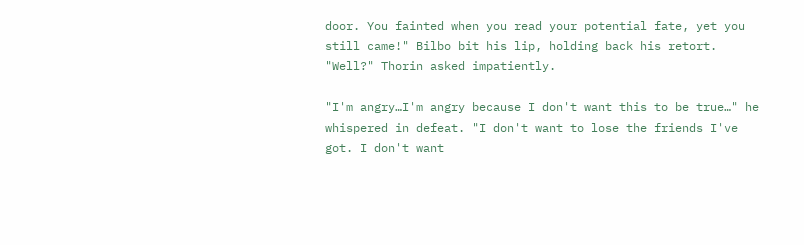door. You fainted when you read your potential fate, yet you still came!" Bilbo bit his lip, holding back his retort. "Well?" Thorin asked impatiently.

"I'm angry…I'm angry because I don't want this to be true…" he whispered in defeat. "I don't want to lose the friends I've got. I don't want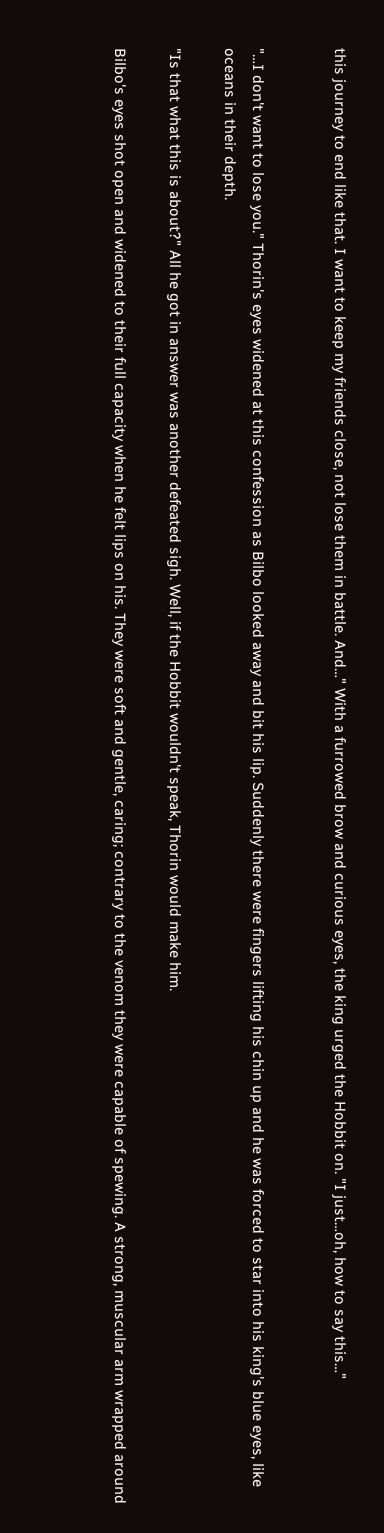this journey to end like that. I want to keep my friends close, not lose them in battle. And…" With a furrowed brow and curious eyes, the king urged the Hobbit on. "I just…oh, how to say this…"


"…I don't want to lose you." Thorin's eyes widened at this confession as Bilbo looked away and bit his lip. Suddenly there were fingers lifting his chin up and he was forced to star into his king's blue eyes, like oceans in their depth.

"Is that what this is about?" All he got in answer was another defeated sigh. Well, if the Hobbit wouldn't speak, Thorin would make him.

Bilbo's eyes shot open and widened to their full capacity when he felt lips on his. They were soft and gentle, caring; contrary to the venom they were capable of spewing. A strong, muscular arm wrapped around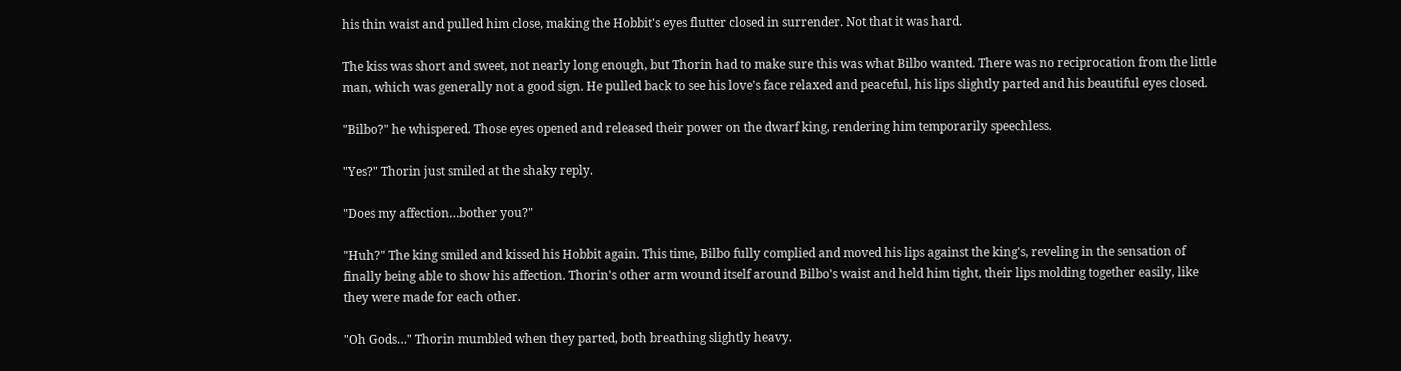his thin waist and pulled him close, making the Hobbit's eyes flutter closed in surrender. Not that it was hard.

The kiss was short and sweet, not nearly long enough, but Thorin had to make sure this was what Bilbo wanted. There was no reciprocation from the little man, which was generally not a good sign. He pulled back to see his love's face relaxed and peaceful, his lips slightly parted and his beautiful eyes closed.

"Bilbo?" he whispered. Those eyes opened and released their power on the dwarf king, rendering him temporarily speechless.

"Yes?" Thorin just smiled at the shaky reply.

"Does my affection…bother you?"

"Huh?" The king smiled and kissed his Hobbit again. This time, Bilbo fully complied and moved his lips against the king's, reveling in the sensation of finally being able to show his affection. Thorin's other arm wound itself around Bilbo's waist and held him tight, their lips molding together easily, like they were made for each other.

"Oh Gods…" Thorin mumbled when they parted, both breathing slightly heavy.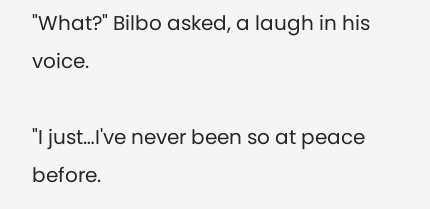"What?" Bilbo asked, a laugh in his voice.

"I just…I've never been so at peace before.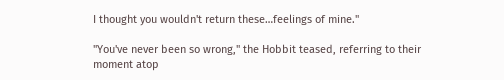I thought you wouldn't return these…feelings of mine."

"You've never been so wrong," the Hobbit teased, referring to their moment atop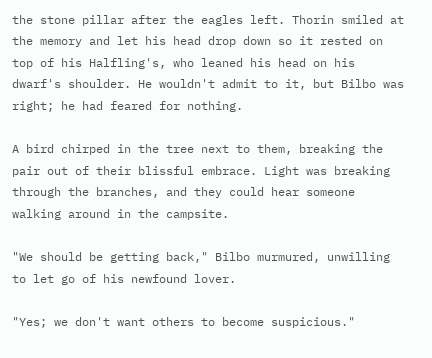the stone pillar after the eagles left. Thorin smiled at the memory and let his head drop down so it rested on top of his Halfling's, who leaned his head on his dwarf's shoulder. He wouldn't admit to it, but Bilbo was right; he had feared for nothing.

A bird chirped in the tree next to them, breaking the pair out of their blissful embrace. Light was breaking through the branches, and they could hear someone walking around in the campsite.

"We should be getting back," Bilbo murmured, unwilling to let go of his newfound lover.

"Yes; we don't want others to become suspicious."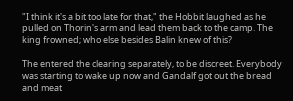"I think it's a bit too late for that," the Hobbit laughed as he pulled on Thorin's arm and lead them back to the camp. The king frowned; who else besides Balin knew of this?

The entered the clearing separately, to be discreet. Everybody was starting to wake up now and Gandalf got out the bread and meat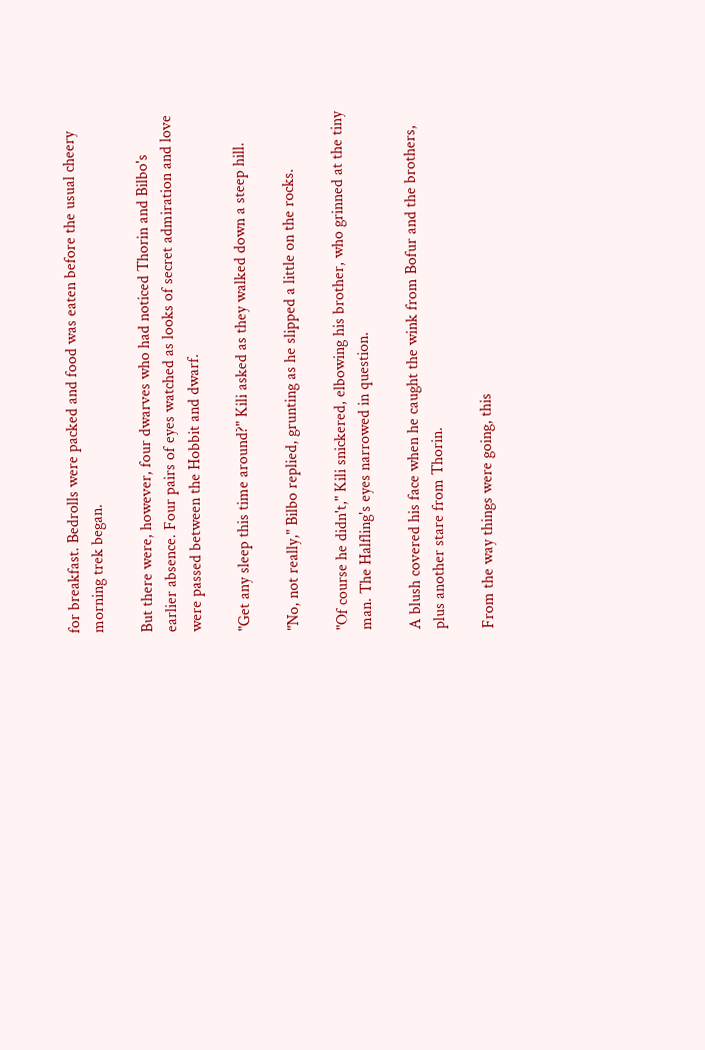for breakfast. Bedrolls were packed and food was eaten before the usual cheery morning trek began.

But there were, however, four dwarves who had noticed Thorin and Bilbo's earlier absence. Four pairs of eyes watched as looks of secret admiration and love were passed between the Hobbit and dwarf.

"Get any sleep this time around?" Kili asked as they walked down a steep hill.

"No, not really," Bilbo replied, grunting as he slipped a little on the rocks.

"Of course he didn't," Kili snickered, elbowing his brother, who grinned at the tiny man. The Halfling's eyes narrowed in question.

A blush covered his face when he caught the wink from Bofur and the brothers, plus another stare from Thorin.

From the way things were going, this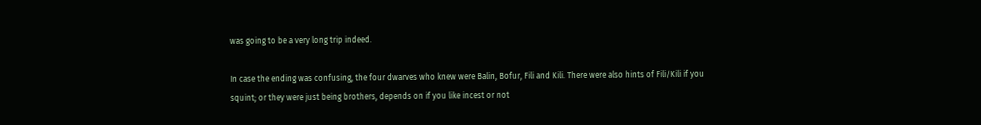was going to be a very long trip indeed.

In case the ending was confusing, the four dwarves who knew were Balin, Bofur, Fili and Kili. There were also hints of Fili/Kili if you squint; or they were just being brothers, depends on if you like incest or not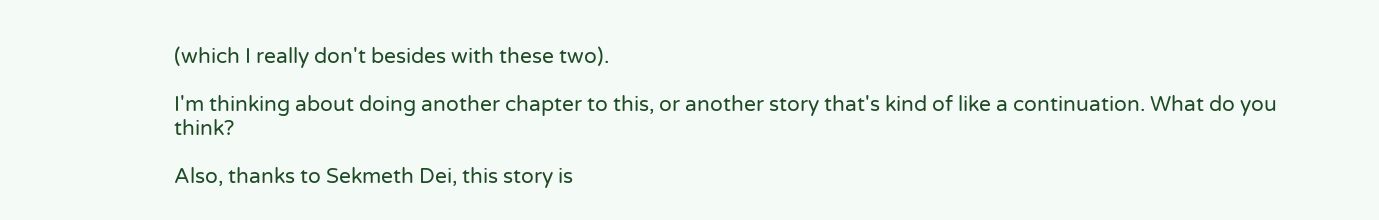(which I really don't besides with these two).

I'm thinking about doing another chapter to this, or another story that's kind of like a continuation. What do you think?

Also, thanks to Sekmeth Dei, this story is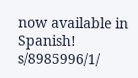now available in Spanish! s/8985996/1/